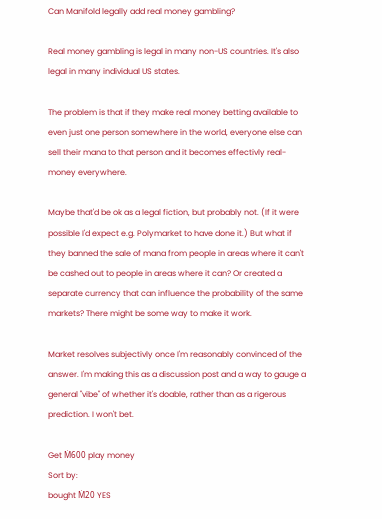Can Manifold legally add real money gambling?

Real money gambling is legal in many non-US countries. It's also legal in many individual US states.

The problem is that if they make real money betting available to even just one person somewhere in the world, everyone else can sell their mana to that person and it becomes effectivly real-money everywhere.

Maybe that'd be ok as a legal fiction, but probably not. (If it were possible I'd expect e.g. Polymarket to have done it.) But what if they banned the sale of mana from people in areas where it can't be cashed out to people in areas where it can? Or created a separate currency that can influence the probability of the same markets? There might be some way to make it work.

Market resolves subjectivly once I'm reasonably convinced of the answer. I'm making this as a discussion post and a way to gauge a general "vibe" of whether it's doable, rather than as a rigerous prediction. I won't bet.

Get Ṁ600 play money
Sort by:
bought Ṁ20 YES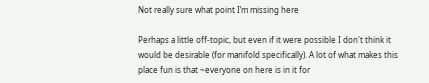Not really sure what point I’m missing here

Perhaps a little off-topic, but even if it were possible I don't think it would be desirable (for manifold specifically). A lot of what makes this place fun is that ~everyone on here is in it for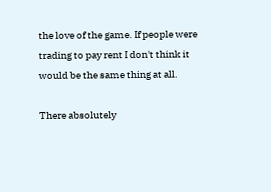the love of the game. If people were trading to pay rent I don't think it would be the same thing at all.

There absolutely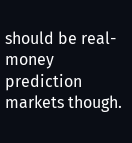should be real-money prediction markets though.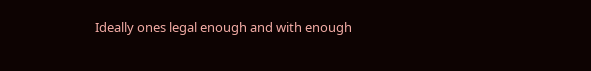Ideally ones legal enough and with enough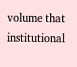volume that institutional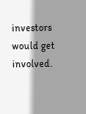investors would get involved.